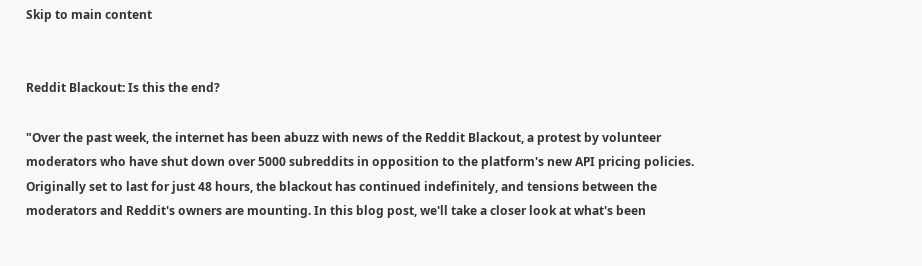Skip to main content


Reddit Blackout: Is this the end?

"Over the past week, the internet has been abuzz with news of the Reddit Blackout, a protest by volunteer moderators who have shut down over 5000 subreddits in opposition to the platform's new API pricing policies.  Originally set to last for just 48 hours, the blackout has continued indefinitely, and tensions between the moderators and Reddit's owners are mounting. In this blog post, we'll take a closer look at what's been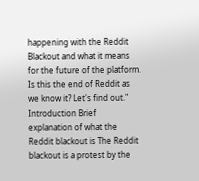happening with the Reddit Blackout and what it means for the future of the platform. Is this the end of Reddit as we know it? Let's find out." Introduction Brief explanation of what the Reddit blackout is The Reddit blackout is a protest by the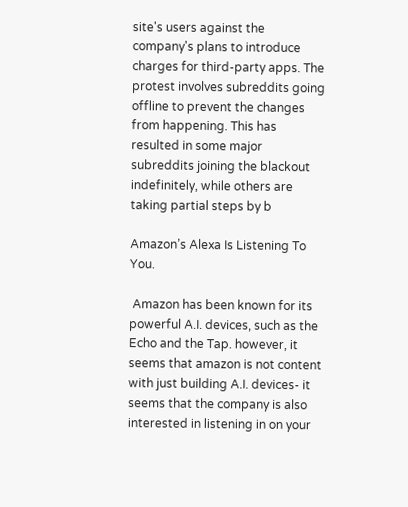site's users against the company's plans to introduce charges for third-party apps. The protest involves subreddits going offline to prevent the changes from happening. This has resulted in some major subreddits joining the blackout indefinitely, while others are taking partial steps by b

Amazon’s Alexa Is Listening To You.

 Amazon has been known for its powerful A.I. devices, such as the Echo and the Tap. however, it seems that amazon is not content with just building A.I. devices- it seems that the company is also interested in listening in on your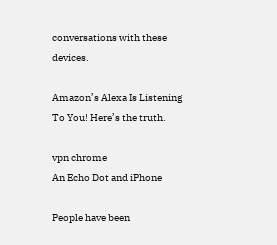conversations with these devices.

Amazon’s Alexa Is Listening To You! Here’s the truth.

vpn chrome
An Echo Dot and iPhone

People have been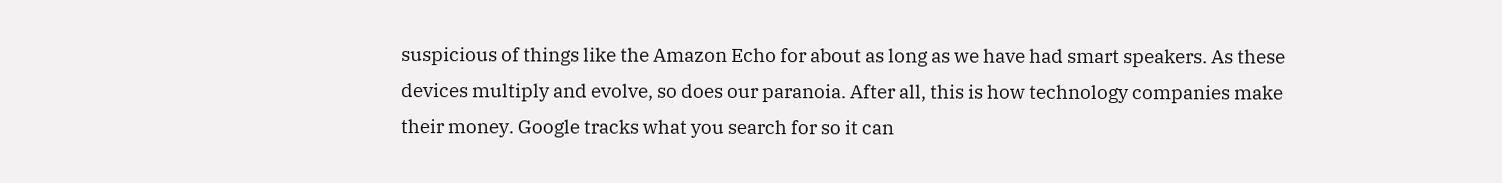suspicious of things like the Amazon Echo for about as long as we have had smart speakers. As these devices multiply and evolve, so does our paranoia. After all, this is how technology companies make their money. Google tracks what you search for so it can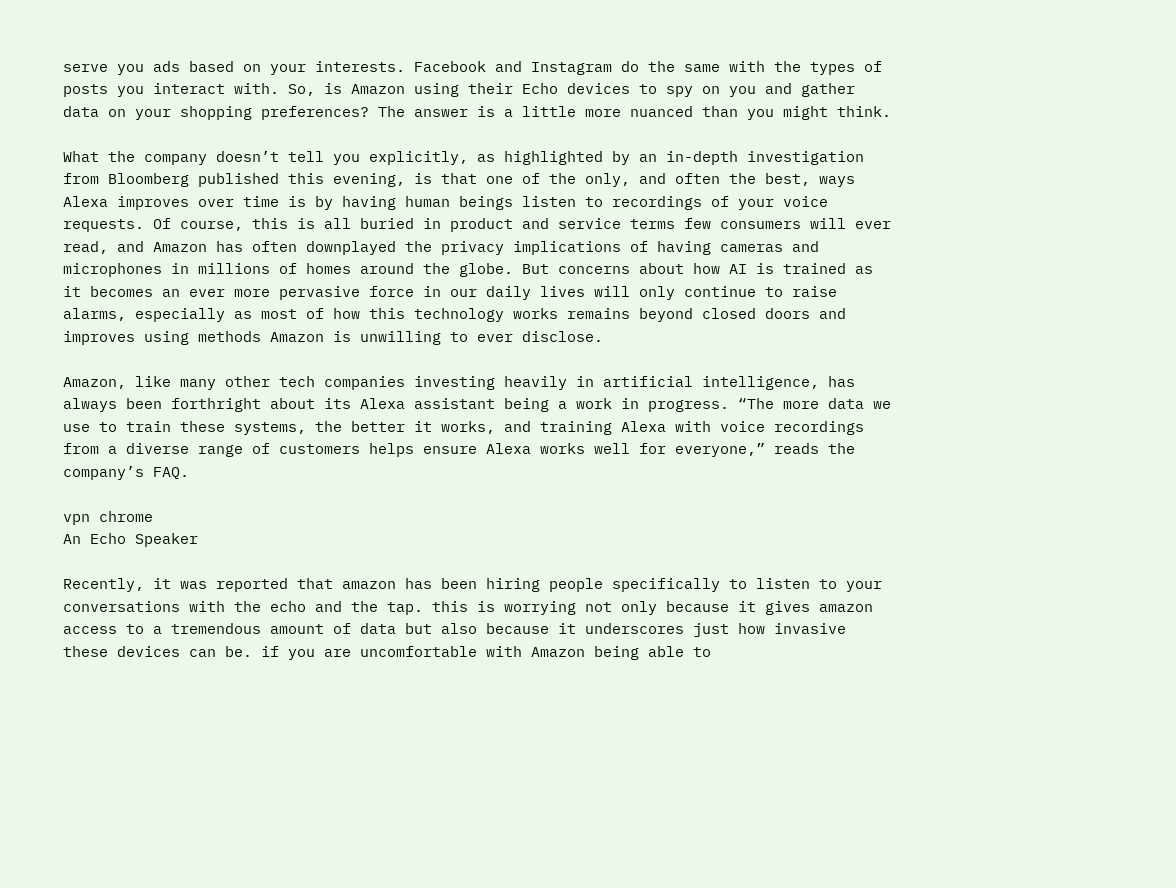serve you ads based on your interests. Facebook and Instagram do the same with the types of posts you interact with. So, is Amazon using their Echo devices to spy on you and gather data on your shopping preferences? The answer is a little more nuanced than you might think.

What the company doesn’t tell you explicitly, as highlighted by an in-depth investigation from Bloomberg published this evening, is that one of the only, and often the best, ways Alexa improves over time is by having human beings listen to recordings of your voice requests. Of course, this is all buried in product and service terms few consumers will ever read, and Amazon has often downplayed the privacy implications of having cameras and microphones in millions of homes around the globe. But concerns about how AI is trained as it becomes an ever more pervasive force in our daily lives will only continue to raise alarms, especially as most of how this technology works remains beyond closed doors and improves using methods Amazon is unwilling to ever disclose.

Amazon, like many other tech companies investing heavily in artificial intelligence, has always been forthright about its Alexa assistant being a work in progress. “The more data we use to train these systems, the better it works, and training Alexa with voice recordings from a diverse range of customers helps ensure Alexa works well for everyone,” reads the company’s FAQ.

vpn chrome
An Echo Speaker

Recently, it was reported that amazon has been hiring people specifically to listen to your conversations with the echo and the tap. this is worrying not only because it gives amazon access to a tremendous amount of data but also because it underscores just how invasive these devices can be. if you are uncomfortable with Amazon being able to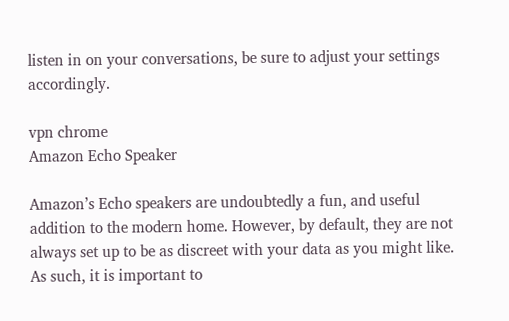listen in on your conversations, be sure to adjust your settings accordingly.

vpn chrome
Amazon Echo Speaker

Amazon’s Echo speakers are undoubtedly a fun, and useful addition to the modern home. However, by default, they are not always set up to be as discreet with your data as you might like. As such, it is important to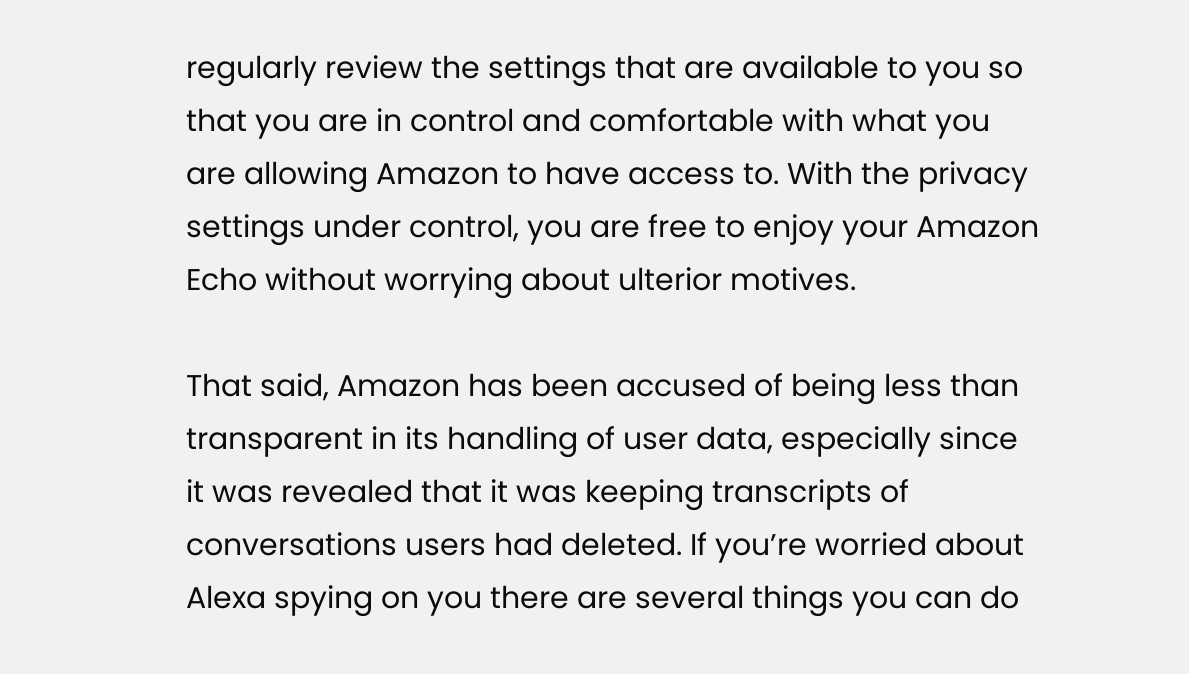regularly review the settings that are available to you so that you are in control and comfortable with what you are allowing Amazon to have access to. With the privacy settings under control, you are free to enjoy your Amazon Echo without worrying about ulterior motives.

That said, Amazon has been accused of being less than transparent in its handling of user data, especially since it was revealed that it was keeping transcripts of conversations users had deleted. If you’re worried about Alexa spying on you there are several things you can do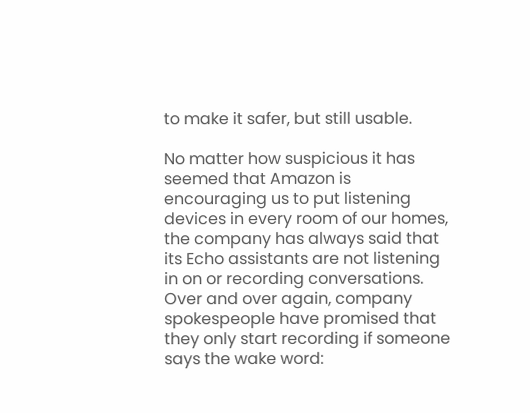to make it safer, but still usable.

No matter how suspicious it has seemed that Amazon is encouraging us to put listening devices in every room of our homes, the company has always said that its Echo assistants are not listening in on or recording conversations. Over and over again, company spokespeople have promised that they only start recording if someone says the wake word: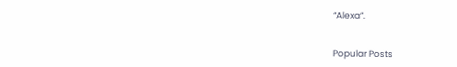“Alexa”.


Popular Posts